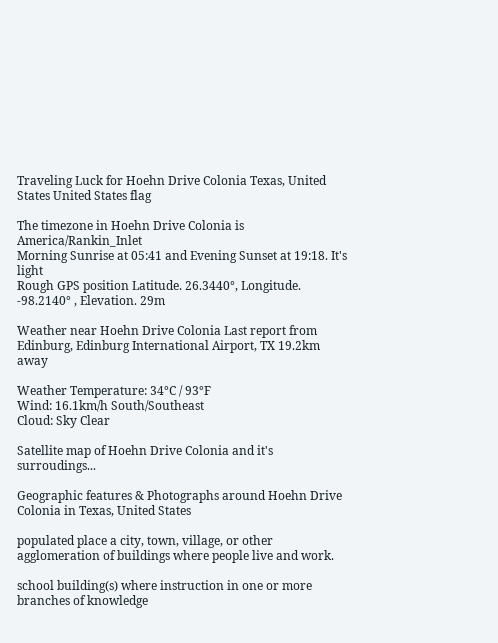Traveling Luck for Hoehn Drive Colonia Texas, United States United States flag

The timezone in Hoehn Drive Colonia is America/Rankin_Inlet
Morning Sunrise at 05:41 and Evening Sunset at 19:18. It's light
Rough GPS position Latitude. 26.3440°, Longitude. -98.2140° , Elevation. 29m

Weather near Hoehn Drive Colonia Last report from Edinburg, Edinburg International Airport, TX 19.2km away

Weather Temperature: 34°C / 93°F
Wind: 16.1km/h South/Southeast
Cloud: Sky Clear

Satellite map of Hoehn Drive Colonia and it's surroudings...

Geographic features & Photographs around Hoehn Drive Colonia in Texas, United States

populated place a city, town, village, or other agglomeration of buildings where people live and work.

school building(s) where instruction in one or more branches of knowledge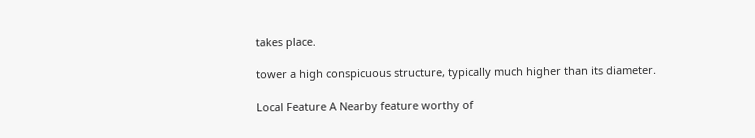takes place.

tower a high conspicuous structure, typically much higher than its diameter.

Local Feature A Nearby feature worthy of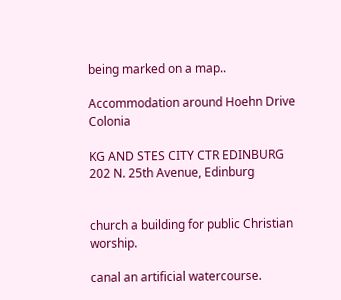being marked on a map..

Accommodation around Hoehn Drive Colonia

KG AND STES CITY CTR EDINBURG 202 N. 25th Avenue, Edinburg


church a building for public Christian worship.

canal an artificial watercourse.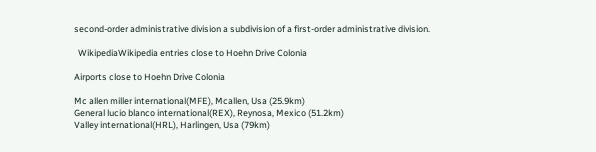second-order administrative division a subdivision of a first-order administrative division.

  WikipediaWikipedia entries close to Hoehn Drive Colonia

Airports close to Hoehn Drive Colonia

Mc allen miller international(MFE), Mcallen, Usa (25.9km)
General lucio blanco international(REX), Reynosa, Mexico (51.2km)
Valley international(HRL), Harlingen, Usa (79km)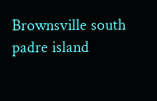Brownsville south padre island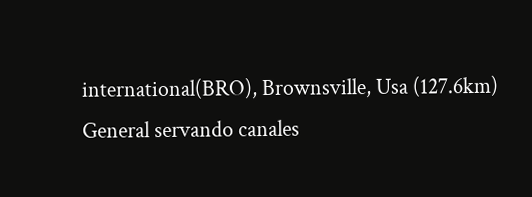international(BRO), Brownsville, Usa (127.6km)
General servando canales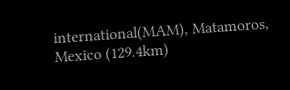international(MAM), Matamoros, Mexico (129.4km)